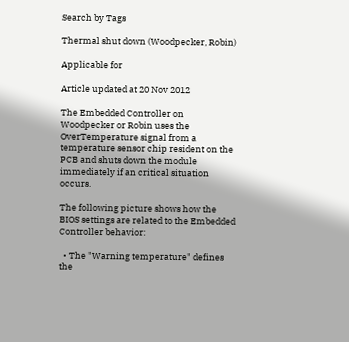Search by Tags

Thermal shut down (Woodpecker, Robin)

Applicable for

Article updated at 20 Nov 2012

The Embedded Controller on Woodpecker or Robin uses the OverTemperature signal from a temperature sensor chip resident on the PCB and shuts down the module immediately if an critical situation occurs.

The following picture shows how the BIOS settings are related to the Embedded Controller behavior:

  • The "Warning temperature" defines the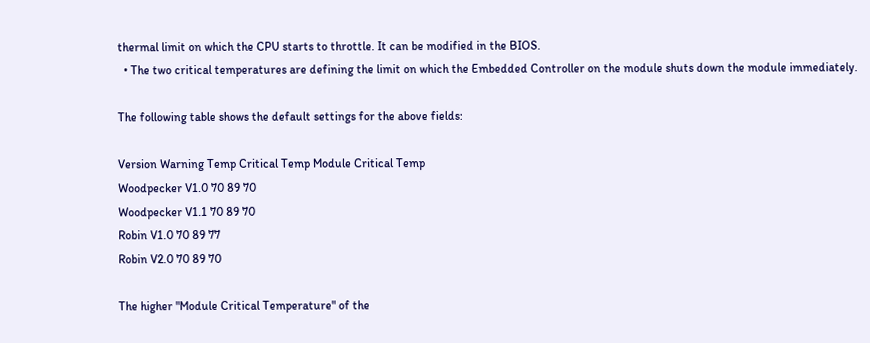thermal limit on which the CPU starts to throttle. It can be modified in the BIOS.
  • The two critical temperatures are defining the limit on which the Embedded Controller on the module shuts down the module immediately.

The following table shows the default settings for the above fields:

Version Warning Temp Critical Temp Module Critical Temp
Woodpecker V1.0 70 89 70
Woodpecker V1.1 70 89 70
Robin V1.0 70 89 77
Robin V2.0 70 89 70

The higher "Module Critical Temperature" of the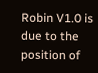Robin V1.0 is due to the position of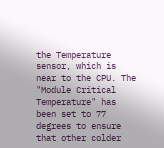the Temperature sensor, which is near to the CPU. The "Module Critical Temperature" has been set to 77 degrees to ensure that other colder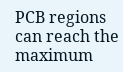PCB regions can reach the maximum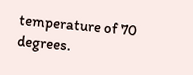temperature of 70 degrees.